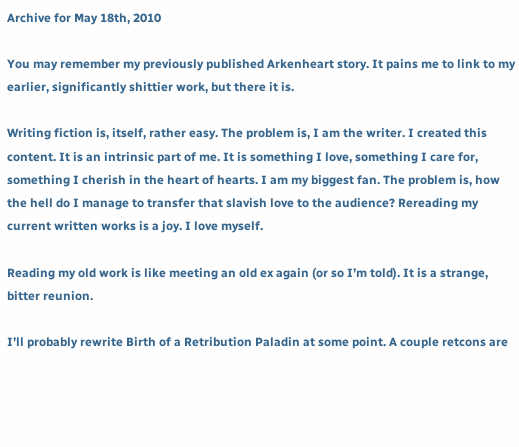Archive for May 18th, 2010

You may remember my previously published Arkenheart story. It pains me to link to my earlier, significantly shittier work, but there it is.

Writing fiction is, itself, rather easy. The problem is, I am the writer. I created this content. It is an intrinsic part of me. It is something I love, something I care for, something I cherish in the heart of hearts. I am my biggest fan. The problem is, how the hell do I manage to transfer that slavish love to the audience? Rereading my current written works is a joy. I love myself.

Reading my old work is like meeting an old ex again (or so I’m told). It is a strange, bitter reunion.

I’ll probably rewrite Birth of a Retribution Paladin at some point. A couple retcons are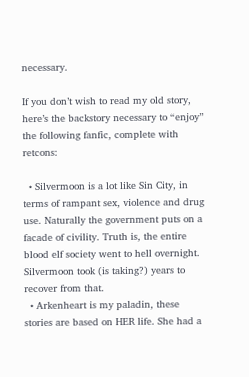necessary.

If you don’t wish to read my old story, here’s the backstory necessary to “enjoy” the following fanfic, complete with retcons:

  • Silvermoon is a lot like Sin City, in terms of rampant sex, violence and drug use. Naturally the government puts on a facade of civility. Truth is, the entire blood elf society went to hell overnight. Silvermoon took (is taking?) years to recover from that.
  • Arkenheart is my paladin, these stories are based on HER life. She had a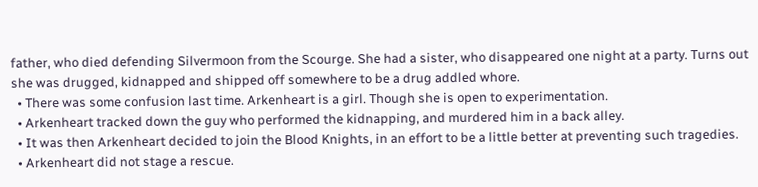father, who died defending Silvermoon from the Scourge. She had a sister, who disappeared one night at a party. Turns out she was drugged, kidnapped and shipped off somewhere to be a drug addled whore.
  • There was some confusion last time. Arkenheart is a girl. Though she is open to experimentation.
  • Arkenheart tracked down the guy who performed the kidnapping, and murdered him in a back alley.
  • It was then Arkenheart decided to join the Blood Knights, in an effort to be a little better at preventing such tragedies.
  • Arkenheart did not stage a rescue.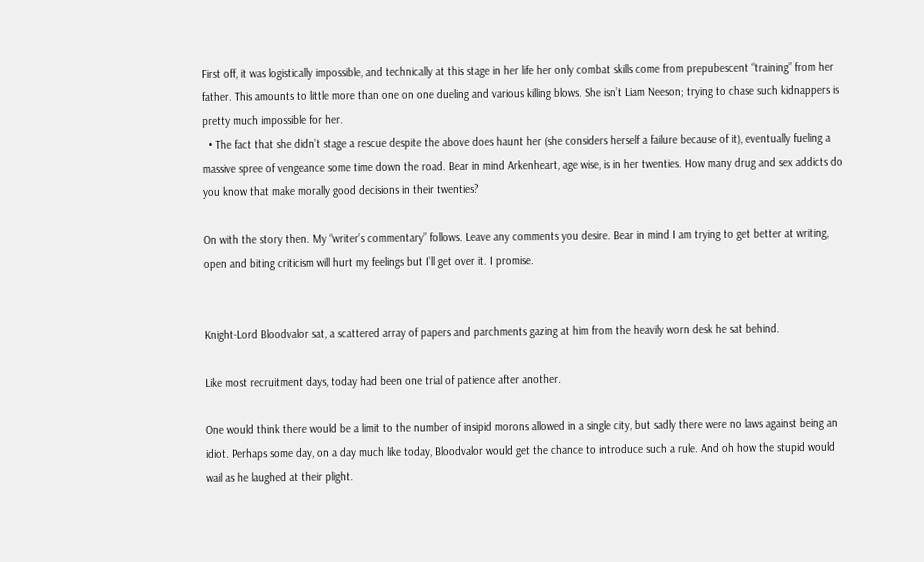First off, it was logistically impossible, and technically at this stage in her life her only combat skills come from prepubescent “training” from her father. This amounts to little more than one on one dueling and various killing blows. She isn’t Liam Neeson; trying to chase such kidnappers is pretty much impossible for her.
  • The fact that she didn’t stage a rescue despite the above does haunt her (she considers herself a failure because of it), eventually fueling a massive spree of vengeance some time down the road. Bear in mind Arkenheart, age wise, is in her twenties. How many drug and sex addicts do you know that make morally good decisions in their twenties?

On with the story then. My “writer’s commentary” follows. Leave any comments you desire. Bear in mind I am trying to get better at writing, open and biting criticism will hurt my feelings but I’ll get over it. I promise.


Knight-Lord Bloodvalor sat, a scattered array of papers and parchments gazing at him from the heavily worn desk he sat behind.

Like most recruitment days, today had been one trial of patience after another.

One would think there would be a limit to the number of insipid morons allowed in a single city, but sadly there were no laws against being an idiot. Perhaps some day, on a day much like today, Bloodvalor would get the chance to introduce such a rule. And oh how the stupid would wail as he laughed at their plight.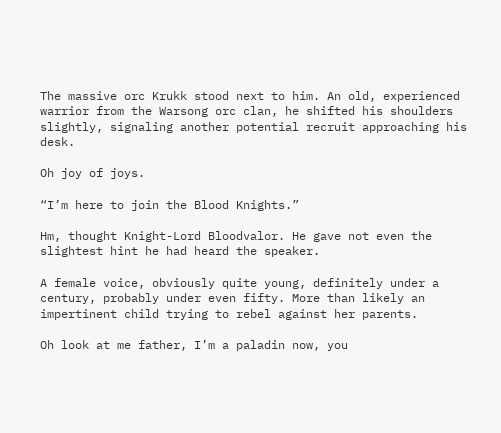The massive orc Krukk stood next to him. An old, experienced warrior from the Warsong orc clan, he shifted his shoulders slightly, signaling another potential recruit approaching his desk.

Oh joy of joys.

“I’m here to join the Blood Knights.”

Hm, thought Knight-Lord Bloodvalor. He gave not even the slightest hint he had heard the speaker.

A female voice, obviously quite young, definitely under a century, probably under even fifty. More than likely an impertinent child trying to rebel against her parents.

Oh look at me father, I’m a paladin now, you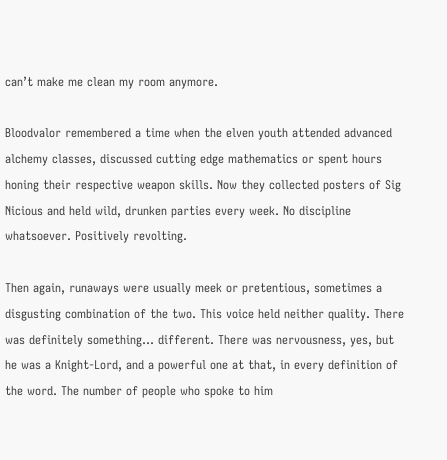can’t make me clean my room anymore.

Bloodvalor remembered a time when the elven youth attended advanced alchemy classes, discussed cutting edge mathematics or spent hours honing their respective weapon skills. Now they collected posters of Sig Nicious and held wild, drunken parties every week. No discipline whatsoever. Positively revolting.

Then again, runaways were usually meek or pretentious, sometimes a disgusting combination of the two. This voice held neither quality. There was definitely something… different. There was nervousness, yes, but he was a Knight-Lord, and a powerful one at that, in every definition of the word. The number of people who spoke to him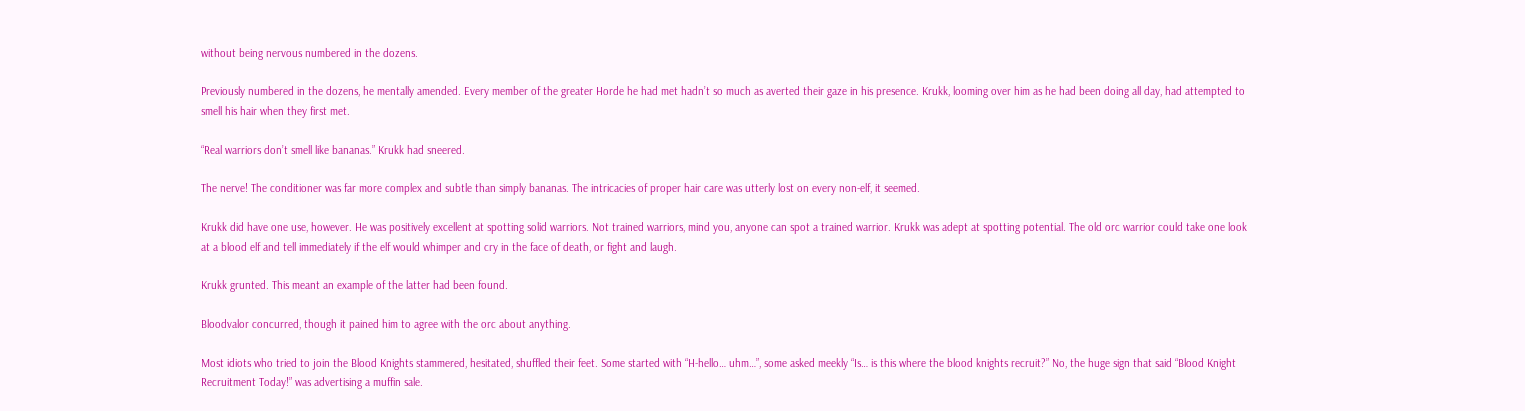without being nervous numbered in the dozens.

Previously numbered in the dozens, he mentally amended. Every member of the greater Horde he had met hadn’t so much as averted their gaze in his presence. Krukk, looming over him as he had been doing all day, had attempted to smell his hair when they first met.

“Real warriors don’t smell like bananas.” Krukk had sneered.

The nerve! The conditioner was far more complex and subtle than simply bananas. The intricacies of proper hair care was utterly lost on every non-elf, it seemed.

Krukk did have one use, however. He was positively excellent at spotting solid warriors. Not trained warriors, mind you, anyone can spot a trained warrior. Krukk was adept at spotting potential. The old orc warrior could take one look at a blood elf and tell immediately if the elf would whimper and cry in the face of death, or fight and laugh.

Krukk grunted. This meant an example of the latter had been found.

Bloodvalor concurred, though it pained him to agree with the orc about anything.

Most idiots who tried to join the Blood Knights stammered, hesitated, shuffled their feet. Some started with “H-hello… uhm…”, some asked meekly “Is… is this where the blood knights recruit?” No, the huge sign that said “Blood Knight Recruitment Today!” was advertising a muffin sale.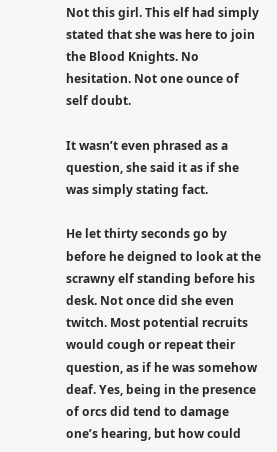Not this girl. This elf had simply stated that she was here to join the Blood Knights. No hesitation. Not one ounce of self doubt.

It wasn’t even phrased as a question, she said it as if she was simply stating fact.

He let thirty seconds go by before he deigned to look at the scrawny elf standing before his desk. Not once did she even twitch. Most potential recruits would cough or repeat their question, as if he was somehow deaf. Yes, being in the presence of orcs did tend to damage one’s hearing, but how could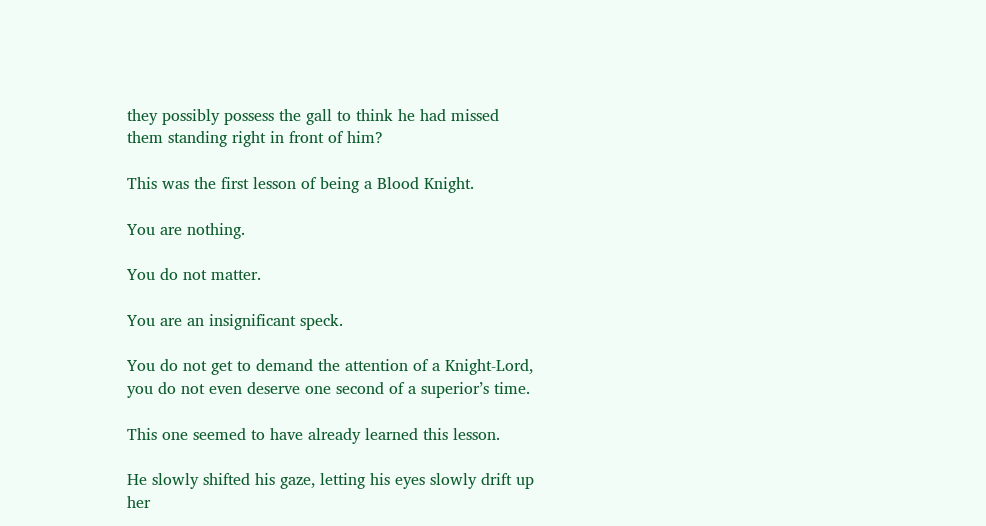they possibly possess the gall to think he had missed them standing right in front of him?

This was the first lesson of being a Blood Knight.

You are nothing.

You do not matter.

You are an insignificant speck.

You do not get to demand the attention of a Knight-Lord, you do not even deserve one second of a superior’s time.

This one seemed to have already learned this lesson.

He slowly shifted his gaze, letting his eyes slowly drift up her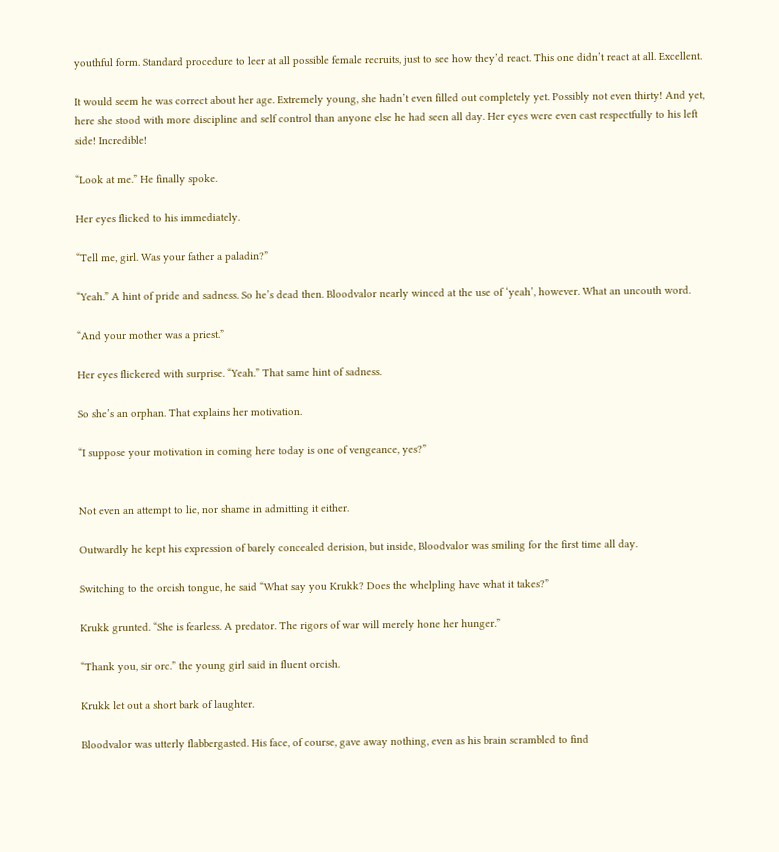youthful form. Standard procedure to leer at all possible female recruits, just to see how they’d react. This one didn’t react at all. Excellent.

It would seem he was correct about her age. Extremely young, she hadn’t even filled out completely yet. Possibly not even thirty! And yet, here she stood with more discipline and self control than anyone else he had seen all day. Her eyes were even cast respectfully to his left side! Incredible!

“Look at me.” He finally spoke.

Her eyes flicked to his immediately.

“Tell me, girl. Was your father a paladin?”

“Yeah.” A hint of pride and sadness. So he’s dead then. Bloodvalor nearly winced at the use of ‘yeah’, however. What an uncouth word.

“And your mother was a priest.”

Her eyes flickered with surprise. “Yeah.” That same hint of sadness.

So she’s an orphan. That explains her motivation.

“I suppose your motivation in coming here today is one of vengeance, yes?”


Not even an attempt to lie, nor shame in admitting it either.

Outwardly he kept his expression of barely concealed derision, but inside, Bloodvalor was smiling for the first time all day.

Switching to the orcish tongue, he said “What say you Krukk? Does the whelpling have what it takes?”

Krukk grunted. “She is fearless. A predator. The rigors of war will merely hone her hunger.”

“Thank you, sir orc.” the young girl said in fluent orcish.

Krukk let out a short bark of laughter.

Bloodvalor was utterly flabbergasted. His face, of course, gave away nothing, even as his brain scrambled to find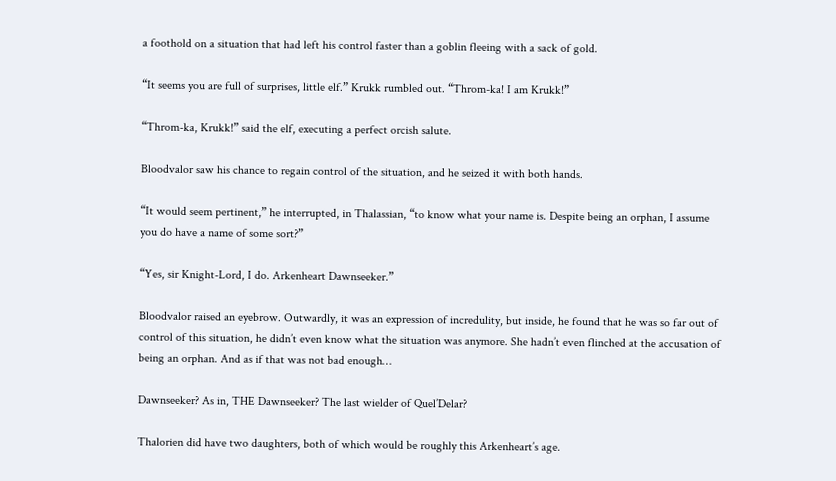a foothold on a situation that had left his control faster than a goblin fleeing with a sack of gold.

“It seems you are full of surprises, little elf.” Krukk rumbled out. “Throm-ka! I am Krukk!”

“Throm-ka, Krukk!” said the elf, executing a perfect orcish salute.

Bloodvalor saw his chance to regain control of the situation, and he seized it with both hands.

“It would seem pertinent,” he interrupted, in Thalassian, “to know what your name is. Despite being an orphan, I assume you do have a name of some sort?”

“Yes, sir Knight-Lord, I do. Arkenheart Dawnseeker.”

Bloodvalor raised an eyebrow. Outwardly, it was an expression of incredulity, but inside, he found that he was so far out of control of this situation, he didn’t even know what the situation was anymore. She hadn’t even flinched at the accusation of being an orphan. And as if that was not bad enough…

Dawnseeker? As in, THE Dawnseeker? The last wielder of Quel’Delar?

Thalorien did have two daughters, both of which would be roughly this Arkenheart’s age.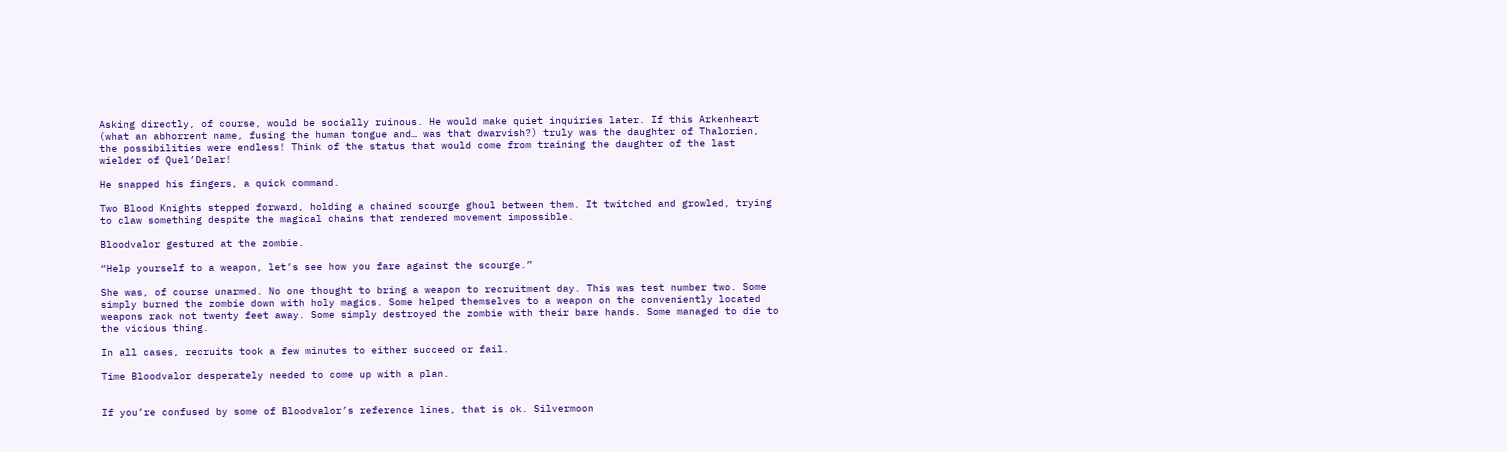Asking directly, of course, would be socially ruinous. He would make quiet inquiries later. If this Arkenheart (what an abhorrent name, fusing the human tongue and… was that dwarvish?) truly was the daughter of Thalorien, the possibilities were endless! Think of the status that would come from training the daughter of the last wielder of Quel’Delar!

He snapped his fingers, a quick command.

Two Blood Knights stepped forward, holding a chained scourge ghoul between them. It twitched and growled, trying to claw something despite the magical chains that rendered movement impossible.

Bloodvalor gestured at the zombie.

“Help yourself to a weapon, let’s see how you fare against the scourge.”

She was, of course unarmed. No one thought to bring a weapon to recruitment day. This was test number two. Some simply burned the zombie down with holy magics. Some helped themselves to a weapon on the conveniently located weapons rack not twenty feet away. Some simply destroyed the zombie with their bare hands. Some managed to die to the vicious thing.

In all cases, recruits took a few minutes to either succeed or fail.

Time Bloodvalor desperately needed to come up with a plan.


If you’re confused by some of Bloodvalor’s reference lines, that is ok. Silvermoon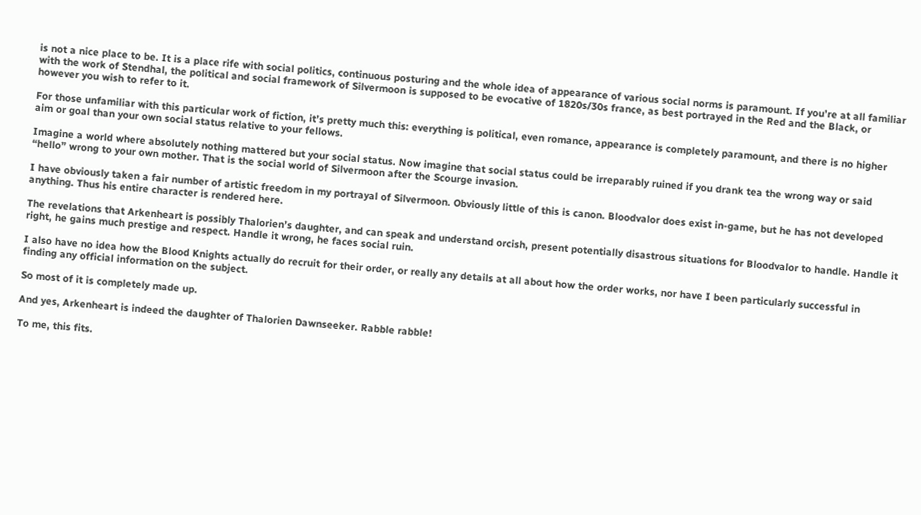is not a nice place to be. It is a place rife with social politics, continuous posturing and the whole idea of appearance of various social norms is paramount. If you’re at all familiar with the work of Stendhal, the political and social framework of Silvermoon is supposed to be evocative of 1820s/30s france, as best portrayed in the Red and the Black, or however you wish to refer to it.

For those unfamiliar with this particular work of fiction, it’s pretty much this: everything is political, even romance, appearance is completely paramount, and there is no higher aim or goal than your own social status relative to your fellows.

Imagine a world where absolutely nothing mattered but your social status. Now imagine that social status could be irreparably ruined if you drank tea the wrong way or said “hello” wrong to your own mother. That is the social world of Silvermoon after the Scourge invasion.

I have obviously taken a fair number of artistic freedom in my portrayal of Silvermoon. Obviously little of this is canon. Bloodvalor does exist in-game, but he has not developed anything. Thus his entire character is rendered here.

The revelations that Arkenheart is possibly Thalorien’s daughter, and can speak and understand orcish, present potentially disastrous situations for Bloodvalor to handle. Handle it right, he gains much prestige and respect. Handle it wrong, he faces social ruin.

I also have no idea how the Blood Knights actually do recruit for their order, or really any details at all about how the order works, nor have I been particularly successful in finding any official information on the subject.

So most of it is completely made up.

And yes, Arkenheart is indeed the daughter of Thalorien Dawnseeker. Rabble rabble!

To me, this fits.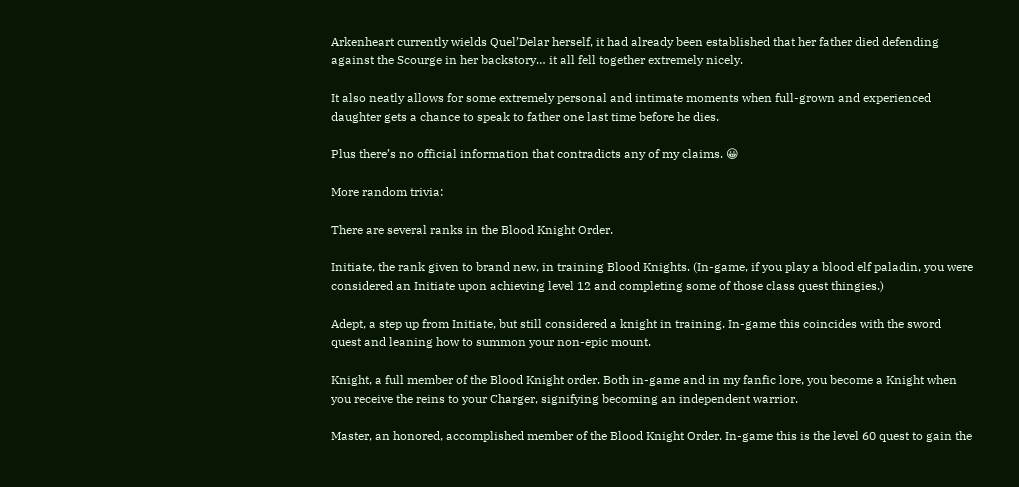Arkenheart currently wields Quel’Delar herself, it had already been established that her father died defending against the Scourge in her backstory… it all fell together extremely nicely.

It also neatly allows for some extremely personal and intimate moments when full-grown and experienced daughter gets a chance to speak to father one last time before he dies.

Plus there’s no official information that contradicts any of my claims. 😀

More random trivia:

There are several ranks in the Blood Knight Order.

Initiate, the rank given to brand new, in training Blood Knights. (In-game, if you play a blood elf paladin, you were considered an Initiate upon achieving level 12 and completing some of those class quest thingies.)

Adept, a step up from Initiate, but still considered a knight in training. In-game this coincides with the sword quest and leaning how to summon your non-epic mount.

Knight, a full member of the Blood Knight order. Both in-game and in my fanfic lore, you become a Knight when you receive the reins to your Charger, signifying becoming an independent warrior.

Master, an honored, accomplished member of the Blood Knight Order. In-game this is the level 60 quest to gain the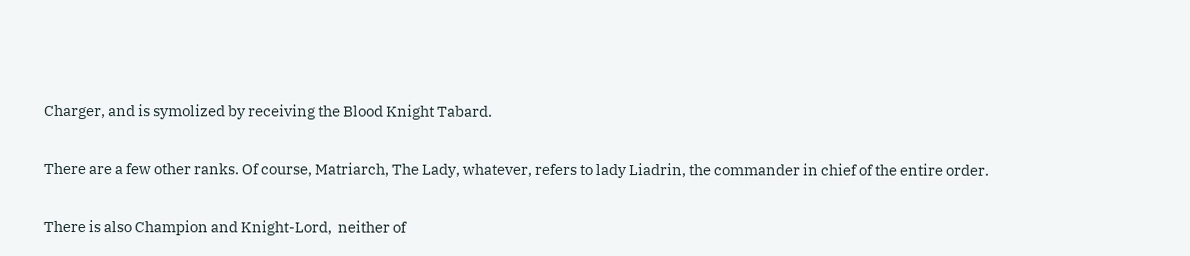Charger, and is symolized by receiving the Blood Knight Tabard.

There are a few other ranks. Of course, Matriarch, The Lady, whatever, refers to lady Liadrin, the commander in chief of the entire order.

There is also Champion and Knight-Lord,  neither of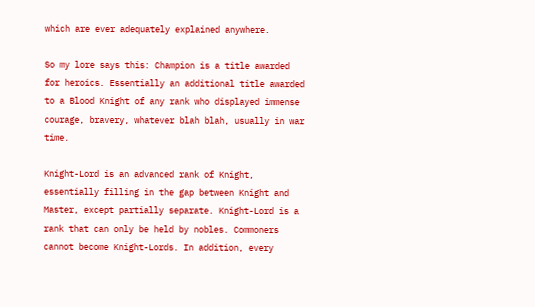which are ever adequately explained anywhere.

So my lore says this: Champion is a title awarded for heroics. Essentially an additional title awarded to a Blood Knight of any rank who displayed immense courage, bravery, whatever blah blah, usually in war time.

Knight-Lord is an advanced rank of Knight, essentially filling in the gap between Knight and Master, except partially separate. Knight-Lord is a rank that can only be held by nobles. Commoners cannot become Knight-Lords. In addition, every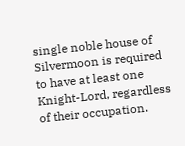single noble house of Silvermoon is required to have at least one Knight-Lord, regardless of their occupation.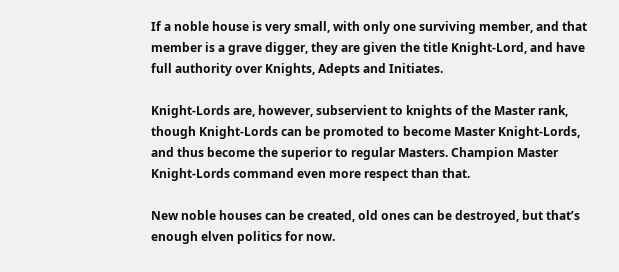If a noble house is very small, with only one surviving member, and that member is a grave digger, they are given the title Knight-Lord, and have full authority over Knights, Adepts and Initiates.

Knight-Lords are, however, subservient to knights of the Master rank, though Knight-Lords can be promoted to become Master Knight-Lords, and thus become the superior to regular Masters. Champion Master Knight-Lords command even more respect than that.

New noble houses can be created, old ones can be destroyed, but that’s enough elven politics for now.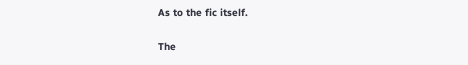As to the fic itself.

The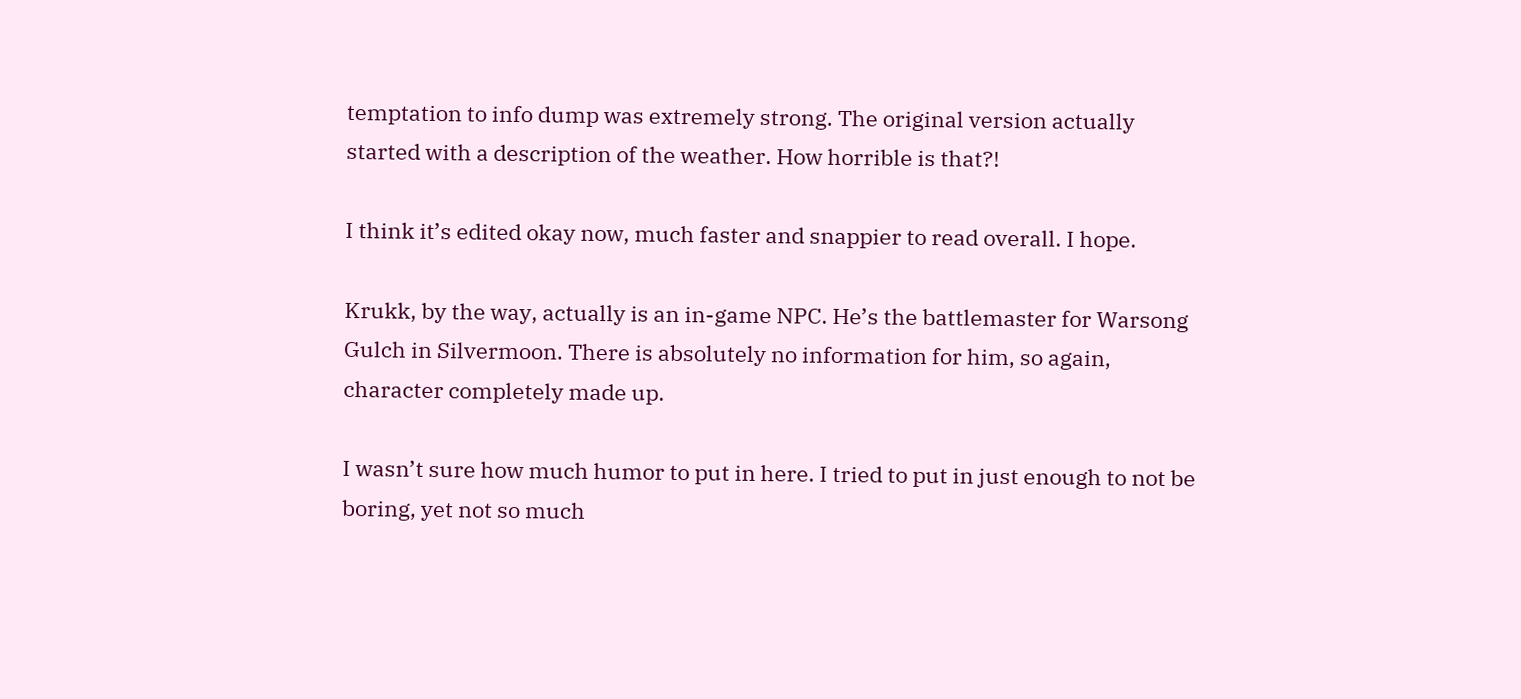temptation to info dump was extremely strong. The original version actually started with a description of the weather. How horrible is that?!

I think it’s edited okay now, much faster and snappier to read overall. I hope.

Krukk, by the way, actually is an in-game NPC. He’s the battlemaster for Warsong Gulch in Silvermoon. There is absolutely no information for him, so again, character completely made up.

I wasn’t sure how much humor to put in here. I tried to put in just enough to not be boring, yet not so much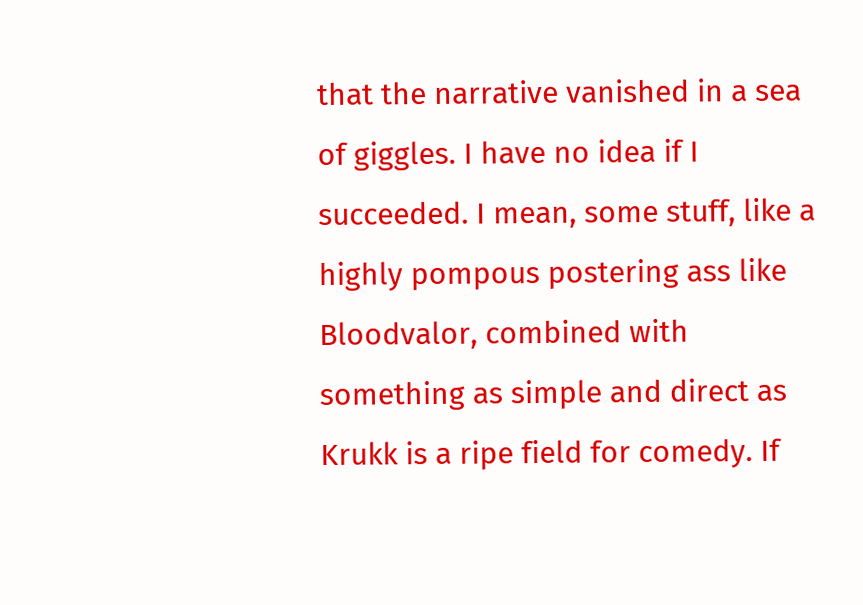that the narrative vanished in a sea of giggles. I have no idea if I succeeded. I mean, some stuff, like a highly pompous postering ass like Bloodvalor, combined with something as simple and direct as Krukk is a ripe field for comedy. If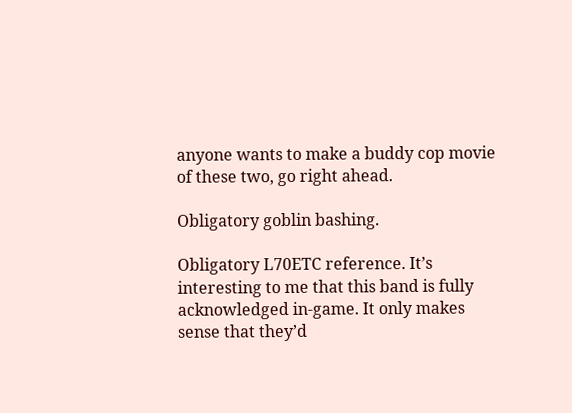anyone wants to make a buddy cop movie of these two, go right ahead.

Obligatory goblin bashing.

Obligatory L70ETC reference. It’s interesting to me that this band is fully acknowledged in-game. It only makes sense that they’d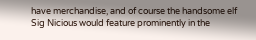have merchandise, and of course the handsome elf Sig Nicious would feature prominently in the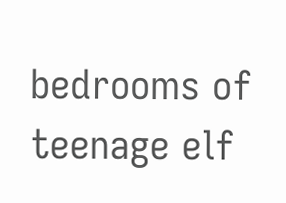bedrooms of teenage elf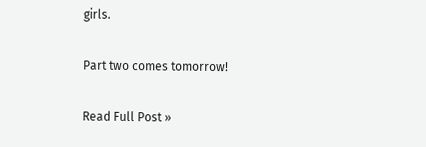girls.

Part two comes tomorrow!

Read Full Post »